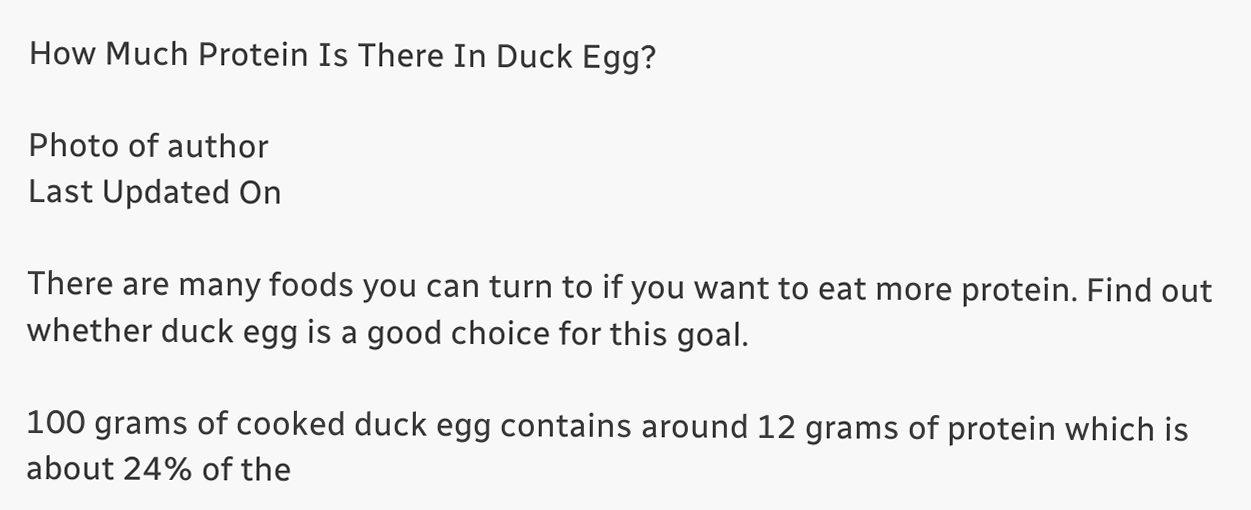How Much Protein Is There In Duck Egg?

Photo of author
Last Updated On

There are many foods you can turn to if you want to eat more protein. Find out whether duck egg is a good choice for this goal.

100 grams of cooked duck egg contains around 12 grams of protein which is about 24% of the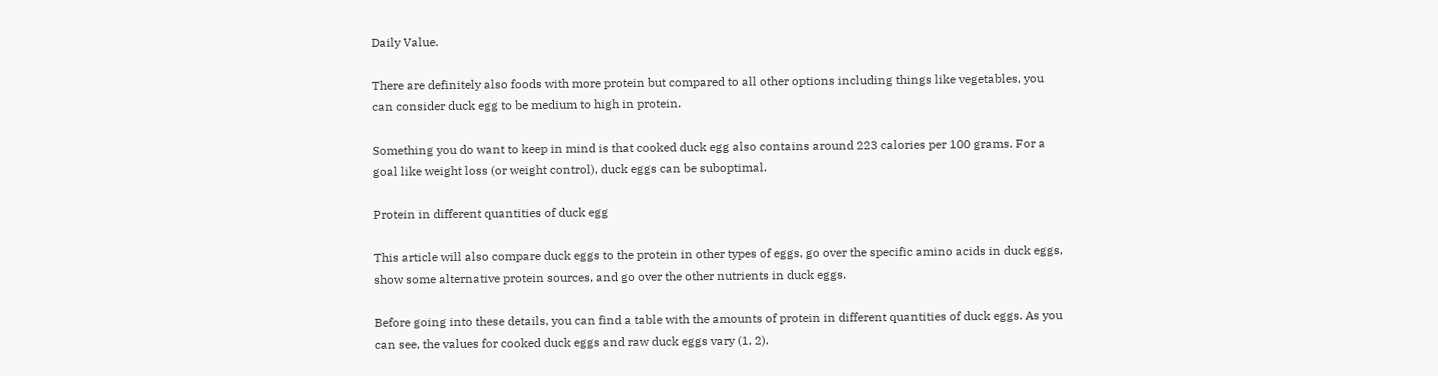Daily Value.

There are definitely also foods with more protein but compared to all other options including things like vegetables, you can consider duck egg to be medium to high in protein.

Something you do want to keep in mind is that cooked duck egg also contains around 223 calories per 100 grams. For a goal like weight loss (or weight control), duck eggs can be suboptimal.

Protein in different quantities of duck egg

This article will also compare duck eggs to the protein in other types of eggs, go over the specific amino acids in duck eggs, show some alternative protein sources, and go over the other nutrients in duck eggs.

Before going into these details, you can find a table with the amounts of protein in different quantities of duck eggs. As you can see, the values for cooked duck eggs and raw duck eggs vary (1, 2).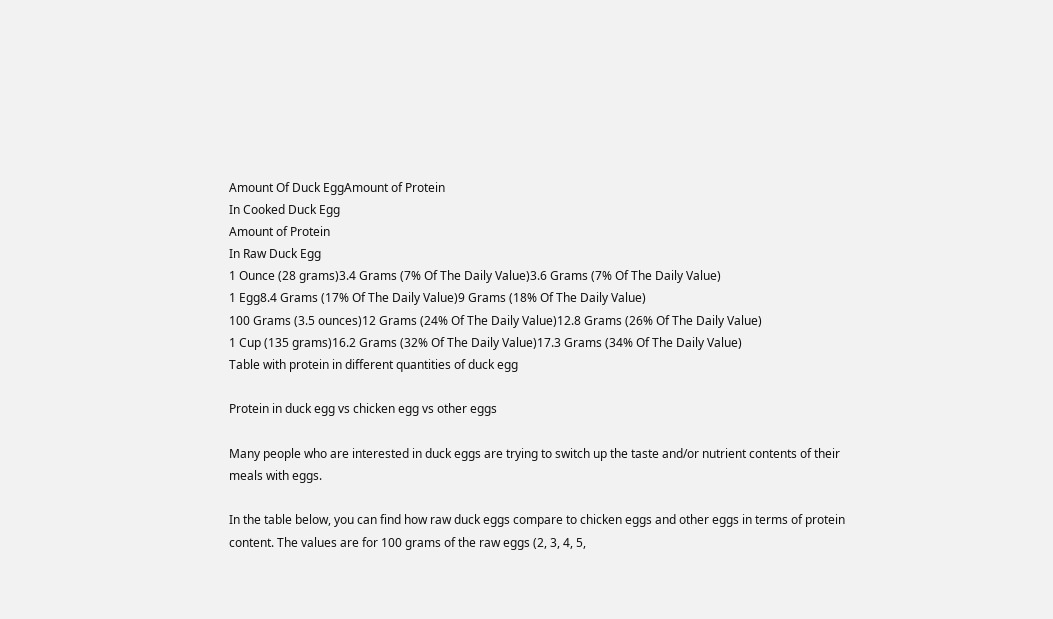Amount Of Duck EggAmount of Protein
In Cooked Duck Egg
Amount of Protein
In Raw Duck Egg
1 Ounce (28 grams)3.4 Grams (7% Of The Daily Value)3.6 Grams (7% Of The Daily Value)
1 Egg8.4 Grams (17% Of The Daily Value)9 Grams (18% Of The Daily Value)
100 Grams (3.5 ounces)12 Grams (24% Of The Daily Value)12.8 Grams (26% Of The Daily Value)
1 Cup (135 grams)16.2 Grams (32% Of The Daily Value)17.3 Grams (34% Of The Daily Value)
Table with protein in different quantities of duck egg

Protein in duck egg vs chicken egg vs other eggs

Many people who are interested in duck eggs are trying to switch up the taste and/or nutrient contents of their meals with eggs.

In the table below, you can find how raw duck eggs compare to chicken eggs and other eggs in terms of protein content. The values are for 100 grams of the raw eggs (2, 3, 4, 5,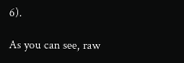6).

As you can see, raw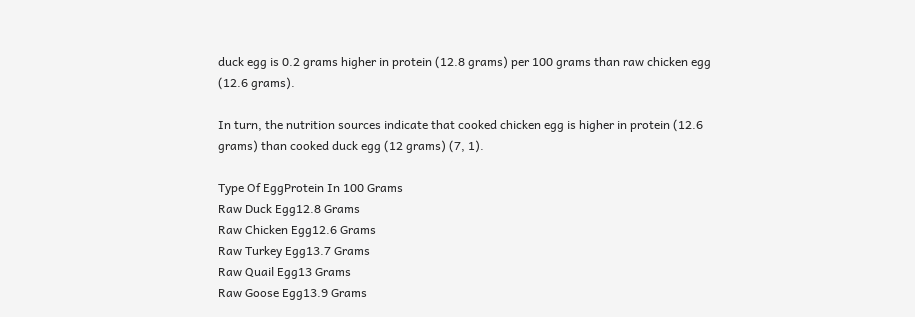duck egg is 0.2 grams higher in protein (12.8 grams) per 100 grams than raw chicken egg (12.6 grams).

In turn, the nutrition sources indicate that cooked chicken egg is higher in protein (12.6 grams) than cooked duck egg (12 grams) (7, 1).

Type Of EggProtein In 100 Grams
Raw Duck Egg12.8 Grams
Raw Chicken Egg12.6 Grams
Raw Turkey Egg13.7 Grams
Raw Quail Egg13 Grams
Raw Goose Egg13.9 Grams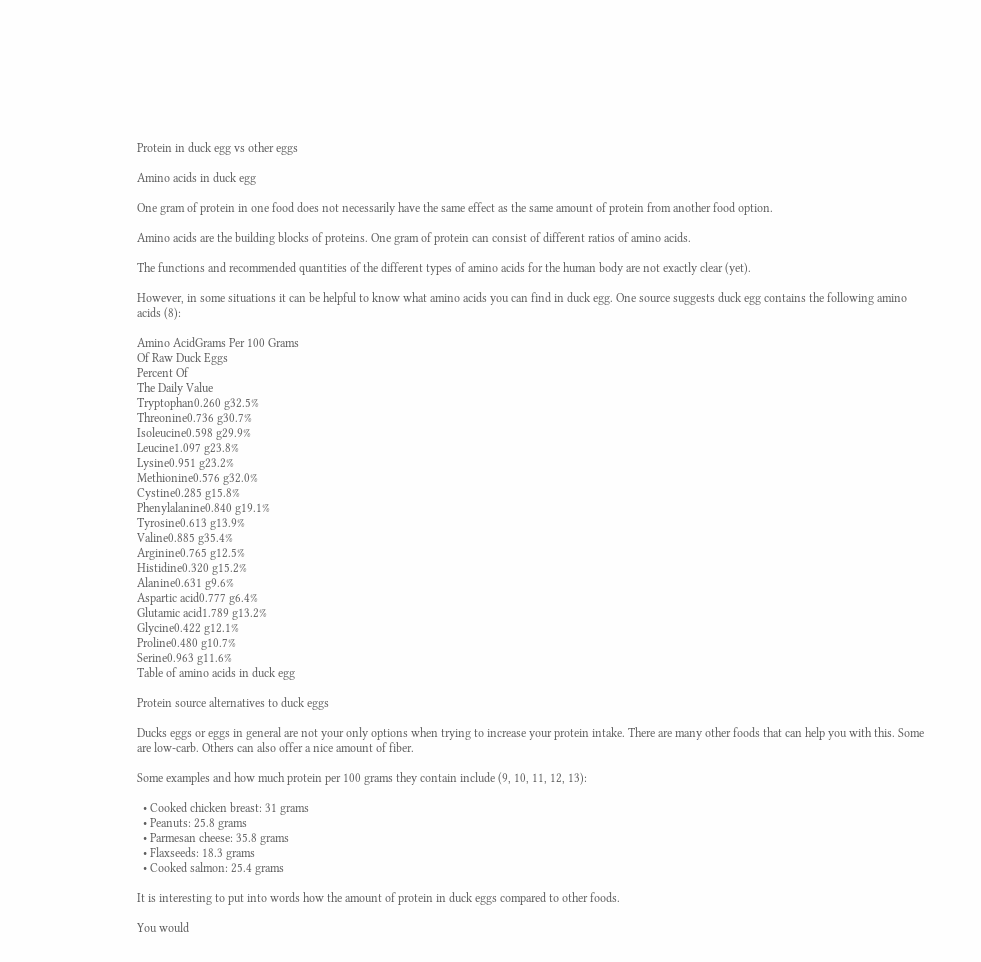Protein in duck egg vs other eggs

Amino acids in duck egg

One gram of protein in one food does not necessarily have the same effect as the same amount of protein from another food option.

Amino acids are the building blocks of proteins. One gram of protein can consist of different ratios of amino acids.

The functions and recommended quantities of the different types of amino acids for the human body are not exactly clear (yet).

However, in some situations it can be helpful to know what amino acids you can find in duck egg. One source suggests duck egg contains the following amino acids (8):

Amino AcidGrams Per 100 Grams
Of Raw Duck Eggs
Percent Of
The Daily Value
Tryptophan0.260 g32.5%
Threonine0.736 g30.7%
Isoleucine0.598 g29.9%
Leucine1.097 g23.8%
Lysine0.951 g23.2%
Methionine0.576 g32.0%
Cystine0.285 g15.8%
Phenylalanine0.840 g19.1%
Tyrosine0.613 g13.9%
Valine0.885 g35.4%
Arginine0.765 g12.5%
Histidine0.320 g15.2%
Alanine0.631 g9.6%
Aspartic acid0.777 g6.4%
Glutamic acid1.789 g13.2%
Glycine0.422 g12.1%
Proline0.480 g10.7%
Serine0.963 g11.6%
Table of amino acids in duck egg

Protein source alternatives to duck eggs

Ducks eggs or eggs in general are not your only options when trying to increase your protein intake. There are many other foods that can help you with this. Some are low-carb. Others can also offer a nice amount of fiber.

Some examples and how much protein per 100 grams they contain include (9, 10, 11, 12, 13):

  • Cooked chicken breast: 31 grams
  • Peanuts: 25.8 grams
  • Parmesan cheese: 35.8 grams
  • Flaxseeds: 18.3 grams
  • Cooked salmon: 25.4 grams

It is interesting to put into words how the amount of protein in duck eggs compared to other foods.

You would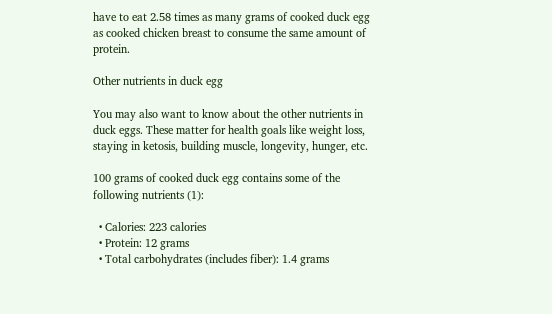have to eat 2.58 times as many grams of cooked duck egg as cooked chicken breast to consume the same amount of protein.

Other nutrients in duck egg

You may also want to know about the other nutrients in duck eggs. These matter for health goals like weight loss, staying in ketosis, building muscle, longevity, hunger, etc.

100 grams of cooked duck egg contains some of the following nutrients (1):

  • Calories: 223 calories
  • Protein: 12 grams
  • Total carbohydrates (includes fiber): 1.4 grams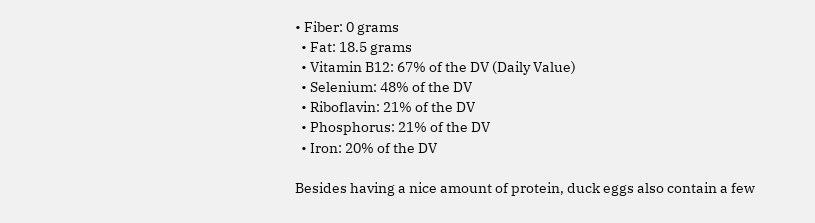• Fiber: 0 grams
  • Fat: 18.5 grams
  • Vitamin B12: 67% of the DV (Daily Value)
  • Selenium: 48% of the DV
  • Riboflavin: 21% of the DV
  • Phosphorus: 21% of the DV
  • Iron: 20% of the DV

Besides having a nice amount of protein, duck eggs also contain a few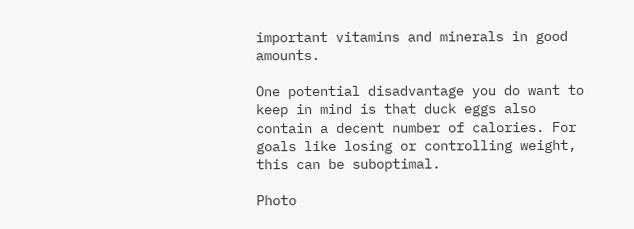important vitamins and minerals in good amounts.

One potential disadvantage you do want to keep in mind is that duck eggs also contain a decent number of calories. For goals like losing or controlling weight, this can be suboptimal.

Photo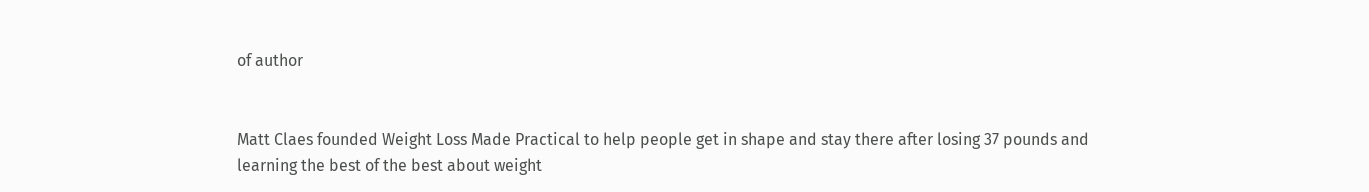of author


Matt Claes founded Weight Loss Made Practical to help people get in shape and stay there after losing 37 pounds and learning the best of the best about weight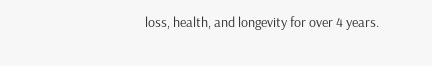loss, health, and longevity for over 4 years.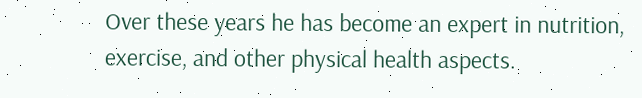Over these years he has become an expert in nutrition, exercise, and other physical health aspects.